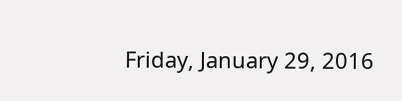Friday, January 29, 2016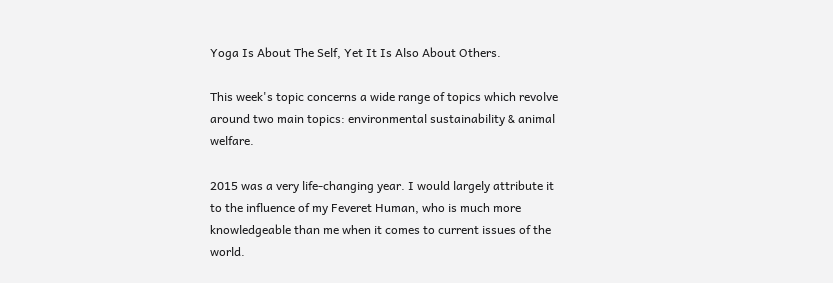Yoga Is About The Self, Yet It Is Also About Others.

This week's topic concerns a wide range of topics which revolve around two main topics: environmental sustainability & animal welfare.

2015 was a very life-changing year. I would largely attribute it to the influence of my Feveret Human, who is much more knowledgeable than me when it comes to current issues of the world.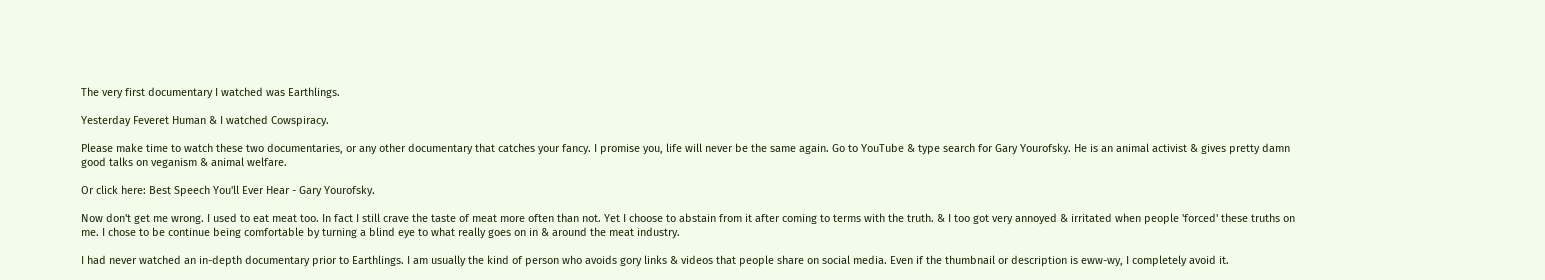The very first documentary I watched was Earthlings.

Yesterday Feveret Human & I watched Cowspiracy.

Please make time to watch these two documentaries, or any other documentary that catches your fancy. I promise you, life will never be the same again. Go to YouTube & type search for Gary Yourofsky. He is an animal activist & gives pretty damn good talks on veganism & animal welfare.

Or click here: Best Speech You'll Ever Hear - Gary Yourofsky.

Now don't get me wrong. I used to eat meat too. In fact I still crave the taste of meat more often than not. Yet I choose to abstain from it after coming to terms with the truth. & I too got very annoyed & irritated when people 'forced' these truths on me. I chose to be continue being comfortable by turning a blind eye to what really goes on in & around the meat industry.

I had never watched an in-depth documentary prior to Earthlings. I am usually the kind of person who avoids gory links & videos that people share on social media. Even if the thumbnail or description is eww-wy, I completely avoid it.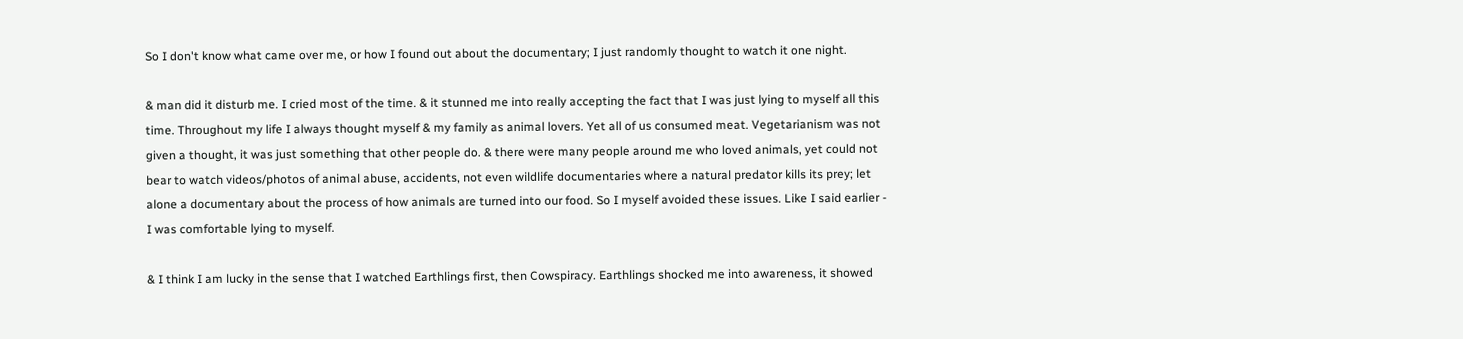So I don't know what came over me, or how I found out about the documentary; I just randomly thought to watch it one night.

& man did it disturb me. I cried most of the time. & it stunned me into really accepting the fact that I was just lying to myself all this time. Throughout my life I always thought myself & my family as animal lovers. Yet all of us consumed meat. Vegetarianism was not given a thought, it was just something that other people do. & there were many people around me who loved animals, yet could not bear to watch videos/photos of animal abuse, accidents, not even wildlife documentaries where a natural predator kills its prey; let alone a documentary about the process of how animals are turned into our food. So I myself avoided these issues. Like I said earlier - I was comfortable lying to myself.

& I think I am lucky in the sense that I watched Earthlings first, then Cowspiracy. Earthlings shocked me into awareness, it showed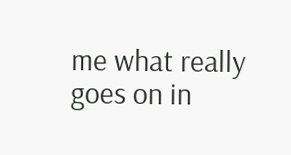me what really goes on in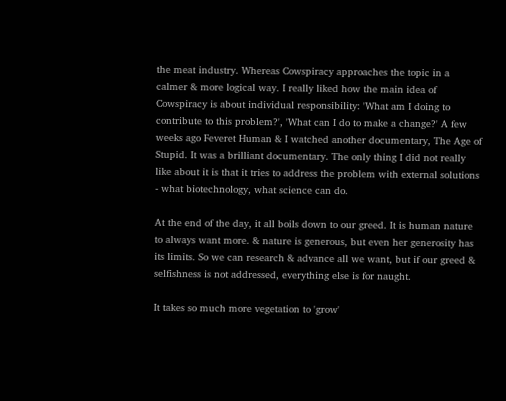the meat industry. Whereas Cowspiracy approaches the topic in a calmer & more logical way. I really liked how the main idea of Cowspiracy is about individual responsibility: 'What am I doing to contribute to this problem?', 'What can I do to make a change?' A few weeks ago Feveret Human & I watched another documentary, The Age of Stupid. It was a brilliant documentary. The only thing I did not really like about it is that it tries to address the problem with external solutions - what biotechnology, what science can do.

At the end of the day, it all boils down to our greed. It is human nature to always want more. & nature is generous, but even her generosity has its limits. So we can research & advance all we want, but if our greed & selfishness is not addressed, everything else is for naught.

It takes so much more vegetation to 'grow'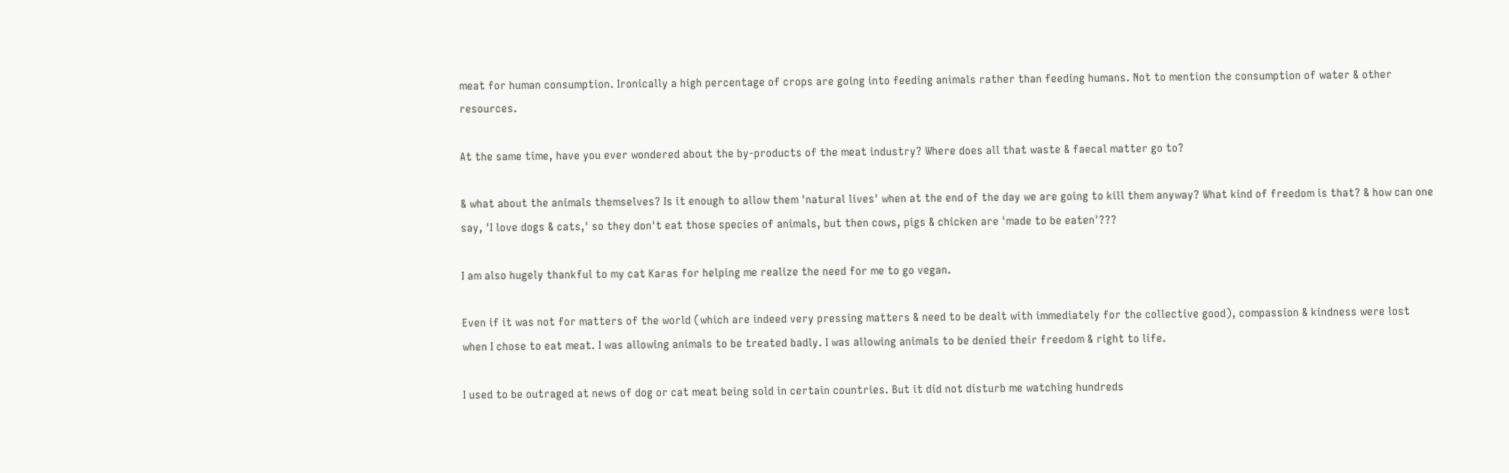meat for human consumption. Ironically a high percentage of crops are going into feeding animals rather than feeding humans. Not to mention the consumption of water & other resources.

At the same time, have you ever wondered about the by-products of the meat industry? Where does all that waste & faecal matter go to?

& what about the animals themselves? Is it enough to allow them 'natural lives' when at the end of the day we are going to kill them anyway? What kind of freedom is that? & how can one say, 'I love dogs & cats,' so they don't eat those species of animals, but then cows, pigs & chicken are 'made to be eaten'???

I am also hugely thankful to my cat Karas for helping me realize the need for me to go vegan.

Even if it was not for matters of the world (which are indeed very pressing matters & need to be dealt with immediately for the collective good), compassion & kindness were lost when I chose to eat meat. I was allowing animals to be treated badly. I was allowing animals to be denied their freedom & right to life.

I used to be outraged at news of dog or cat meat being sold in certain countries. But it did not disturb me watching hundreds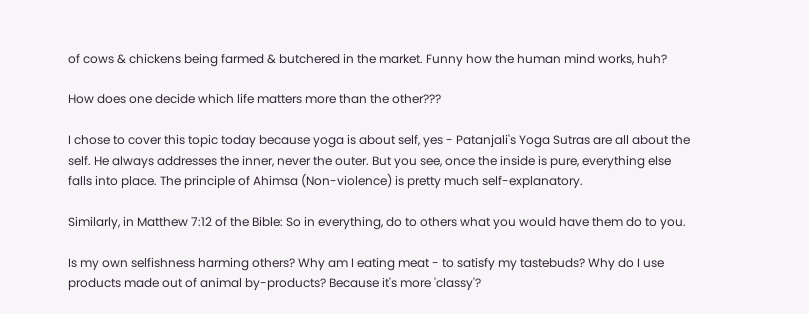of cows & chickens being farmed & butchered in the market. Funny how the human mind works, huh?

How does one decide which life matters more than the other???

I chose to cover this topic today because yoga is about self, yes - Patanjali's Yoga Sutras are all about the self. He always addresses the inner, never the outer. But you see, once the inside is pure, everything else falls into place. The principle of Ahimsa (Non-violence) is pretty much self-explanatory.

Similarly, in Matthew 7:12 of the Bible: So in everything, do to others what you would have them do to you.

Is my own selfishness harming others? Why am I eating meat - to satisfy my tastebuds? Why do I use products made out of animal by-products? Because it's more 'classy'?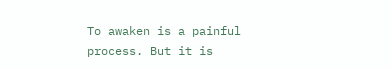To awaken is a painful process. But it is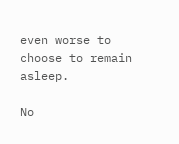even worse to choose to remain asleep.

No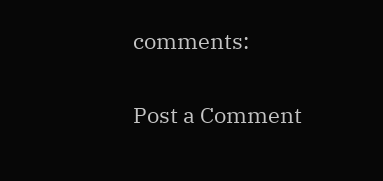comments:

Post a Comment